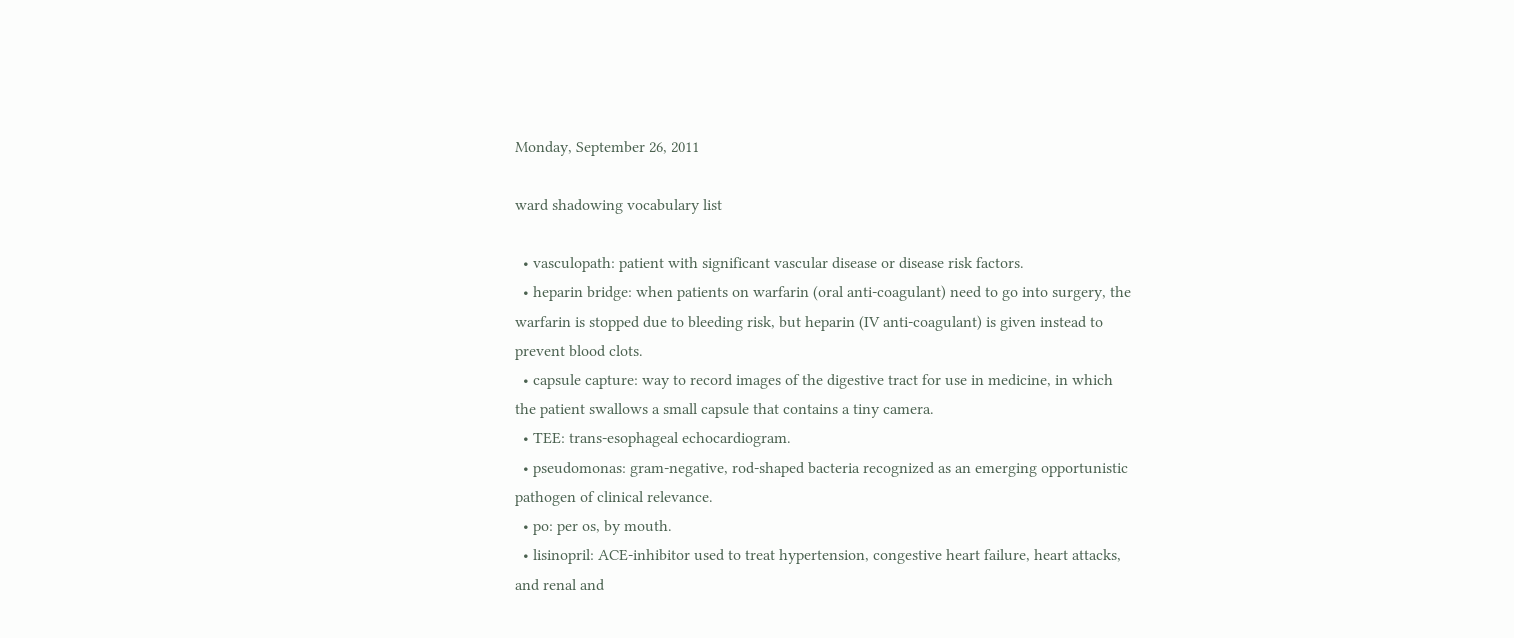Monday, September 26, 2011

ward shadowing vocabulary list

  • vasculopath: patient with significant vascular disease or disease risk factors.
  • heparin bridge: when patients on warfarin (oral anti-coagulant) need to go into surgery, the warfarin is stopped due to bleeding risk, but heparin (IV anti-coagulant) is given instead to prevent blood clots.
  • capsule capture: way to record images of the digestive tract for use in medicine, in which the patient swallows a small capsule that contains a tiny camera.
  • TEE: trans-esophageal echocardiogram.
  • pseudomonas: gram-negative, rod-shaped bacteria recognized as an emerging opportunistic pathogen of clinical relevance.
  • po: per os, by mouth.
  • lisinopril: ACE-inhibitor used to treat hypertension, congestive heart failure, heart attacks, and renal and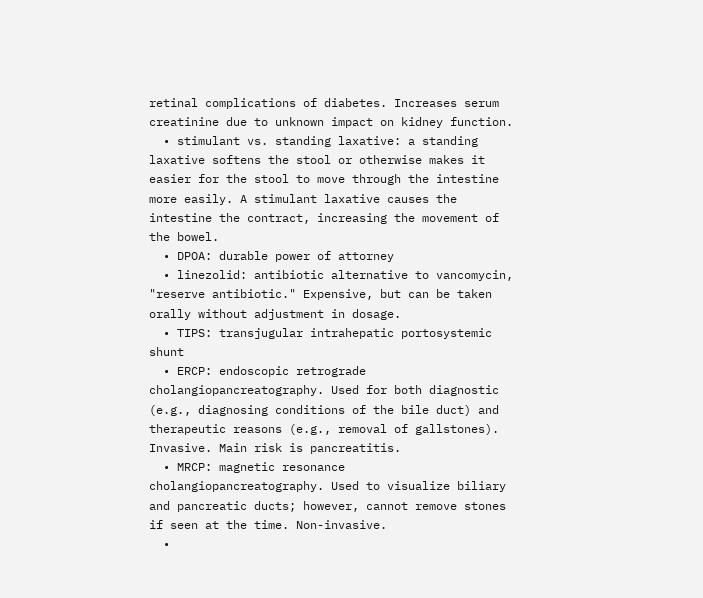retinal complications of diabetes. Increases serum creatinine due to unknown impact on kidney function.
  • stimulant vs. standing laxative: a standing laxative softens the stool or otherwise makes it easier for the stool to move through the intestine more easily. A stimulant laxative causes the intestine the contract, increasing the movement of the bowel.
  • DPOA: durable power of attorney
  • linezolid: antibiotic alternative to vancomycin, "reserve antibiotic." Expensive, but can be taken orally without adjustment in dosage.
  • TIPS: transjugular intrahepatic portosystemic shunt
  • ERCP: endoscopic retrograde cholangiopancreatography. Used for both diagnostic (e.g., diagnosing conditions of the bile duct) and therapeutic reasons (e.g., removal of gallstones). Invasive. Main risk is pancreatitis.
  • MRCP: magnetic resonance cholangiopancreatography. Used to visualize biliary and pancreatic ducts; however, cannot remove stones if seen at the time. Non-invasive.
  •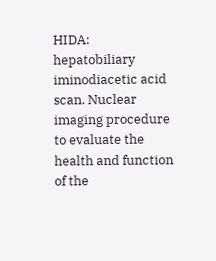HIDA: hepatobiliary iminodiacetic acid scan. Nuclear imaging procedure to evaluate the health and function of the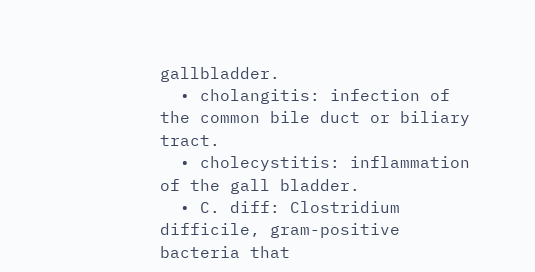gallbladder.
  • cholangitis: infection of the common bile duct or biliary tract.
  • cholecystitis: inflammation of the gall bladder.
  • C. diff: Clostridium difficile, gram-positive bacteria that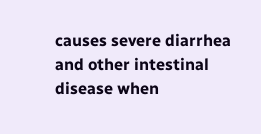causes severe diarrhea and other intestinal disease when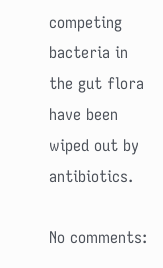competing bacteria in the gut flora have been wiped out by antibiotics.

No comments: